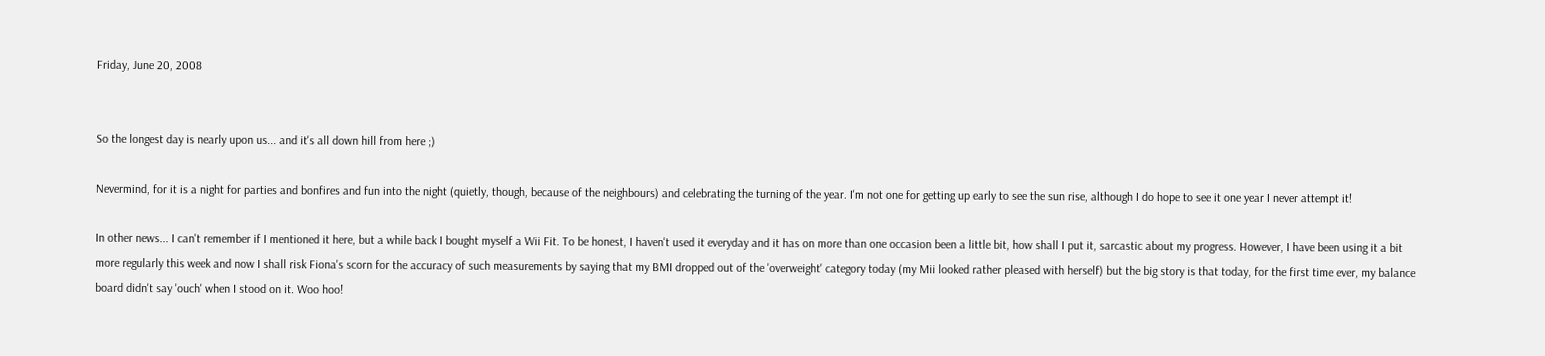Friday, June 20, 2008


So the longest day is nearly upon us... and it's all down hill from here ;)

Nevermind, for it is a night for parties and bonfires and fun into the night (quietly, though, because of the neighbours) and celebrating the turning of the year. I'm not one for getting up early to see the sun rise, although I do hope to see it one year I never attempt it!

In other news... I can't remember if I mentioned it here, but a while back I bought myself a Wii Fit. To be honest, I haven't used it everyday and it has on more than one occasion been a little bit, how shall I put it, sarcastic about my progress. However, I have been using it a bit more regularly this week and now I shall risk Fiona's scorn for the accuracy of such measurements by saying that my BMI dropped out of the 'overweight' category today (my Mii looked rather pleased with herself) but the big story is that today, for the first time ever, my balance board didn't say 'ouch' when I stood on it. Woo hoo!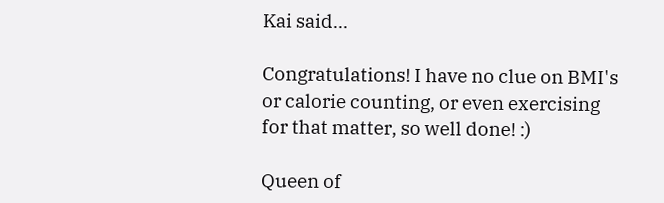Kai said...

Congratulations! I have no clue on BMI's or calorie counting, or even exercising for that matter, so well done! :)

Queen of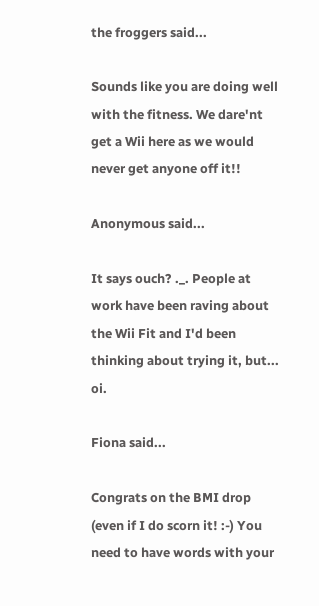the froggers said...

Sounds like you are doing well with the fitness. We dare'nt get a Wii here as we would never get anyone off it!!

Anonymous said...

It says ouch? ._. People at work have been raving about the Wii Fit and I'd been thinking about trying it, but... oi.

Fiona said...

Congrats on the BMI drop (even if I do scorn it! :-) You need to have words with your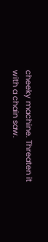cheeky machine. Threaten it with a chain saw.